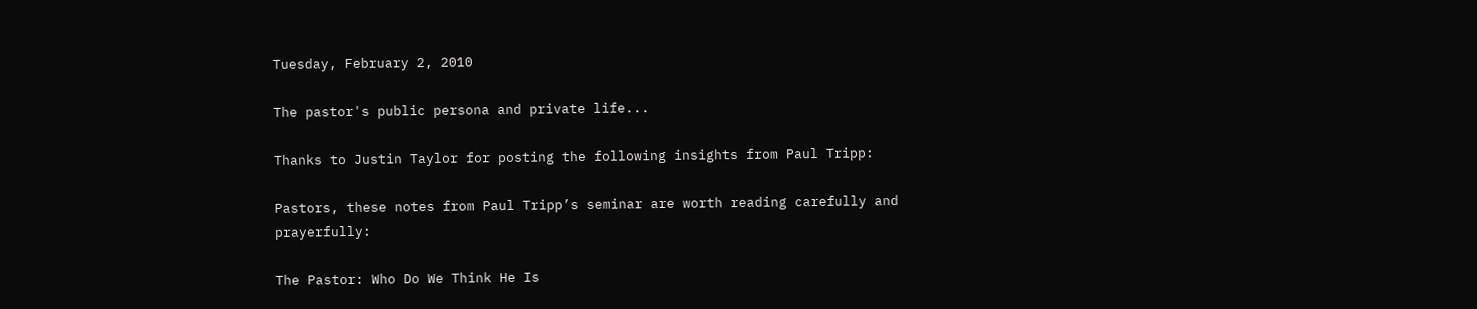Tuesday, February 2, 2010

The pastor's public persona and private life...

Thanks to Justin Taylor for posting the following insights from Paul Tripp:

Pastors, these notes from Paul Tripp’s seminar are worth reading carefully and prayerfully:

The Pastor: Who Do We Think He Is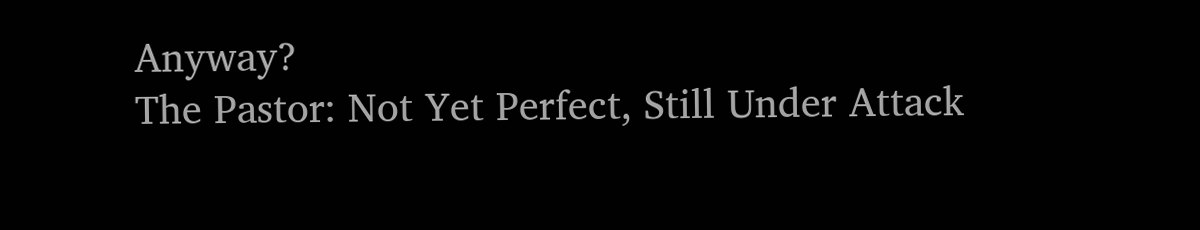Anyway?
The Pastor: Not Yet Perfect, Still Under Attack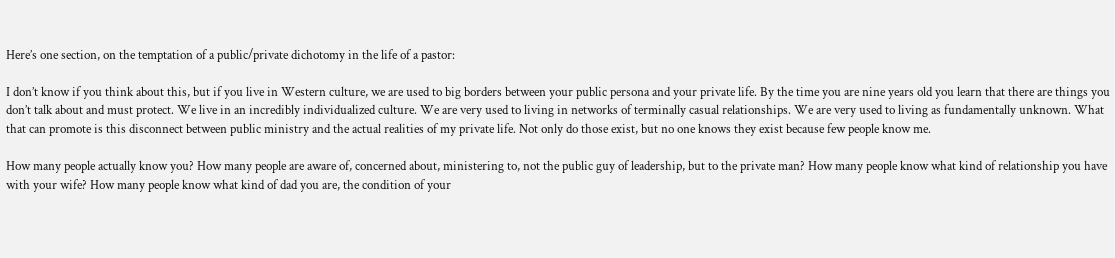Here’s one section, on the temptation of a public/private dichotomy in the life of a pastor:

I don’t know if you think about this, but if you live in Western culture, we are used to big borders between your public persona and your private life. By the time you are nine years old you learn that there are things you don’t talk about and must protect. We live in an incredibly individualized culture. We are very used to living in networks of terminally casual relationships. We are very used to living as fundamentally unknown. What that can promote is this disconnect between public ministry and the actual realities of my private life. Not only do those exist, but no one knows they exist because few people know me.

How many people actually know you? How many people are aware of, concerned about, ministering to, not the public guy of leadership, but to the private man? How many people know what kind of relationship you have with your wife? How many people know what kind of dad you are, the condition of your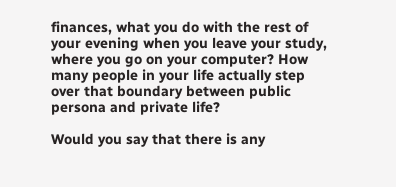finances, what you do with the rest of your evening when you leave your study, where you go on your computer? How many people in your life actually step over that boundary between public persona and private life?

Would you say that there is any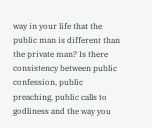way in your life that the public man is different than the private man? Is there consistency between public confession, public preaching, public calls to godliness and the way you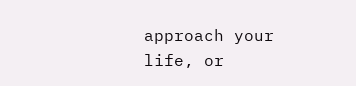approach your life, or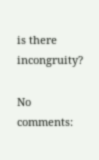is there incongruity?

No comments: